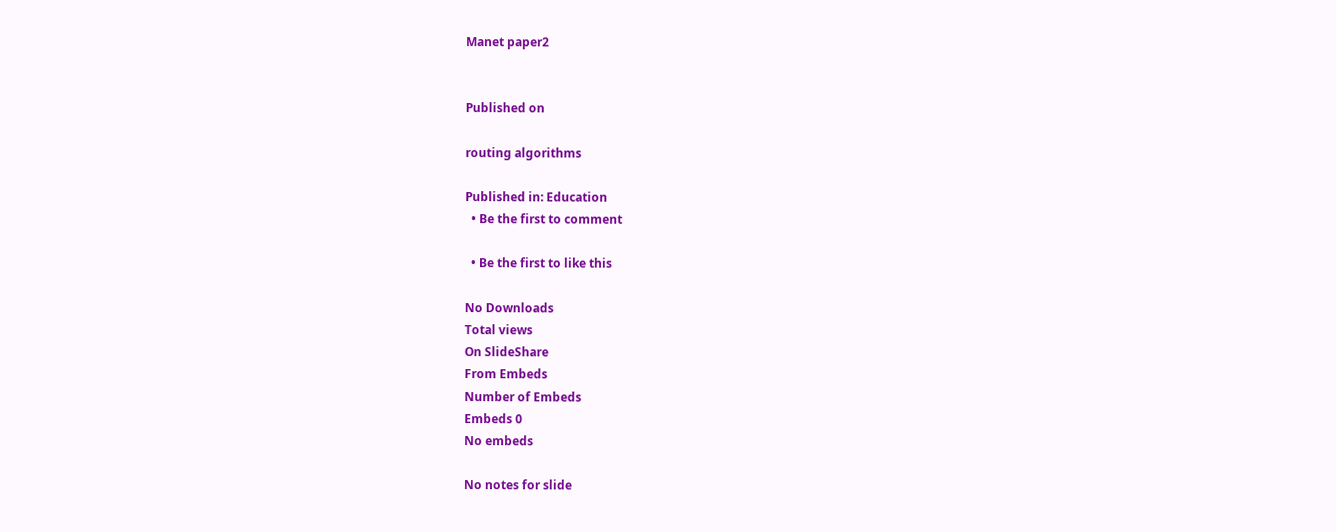Manet paper2


Published on

routing algorithms

Published in: Education
  • Be the first to comment

  • Be the first to like this

No Downloads
Total views
On SlideShare
From Embeds
Number of Embeds
Embeds 0
No embeds

No notes for slide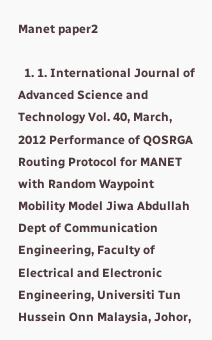Manet paper2

  1. 1. International Journal of Advanced Science and Technology Vol. 40, March, 2012 Performance of QOSRGA Routing Protocol for MANET with Random Waypoint Mobility Model Jiwa Abdullah Dept of Communication Engineering, Faculty of Electrical and Electronic Engineering, Universiti Tun Hussein Onn Malaysia, Johor,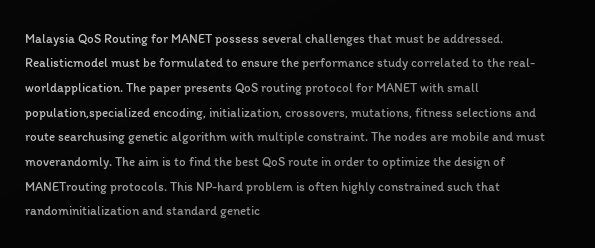Malaysia QoS Routing for MANET possess several challenges that must be addressed. Realisticmodel must be formulated to ensure the performance study correlated to the real-worldapplication. The paper presents QoS routing protocol for MANET with small population,specialized encoding, initialization, crossovers, mutations, fitness selections and route searchusing genetic algorithm with multiple constraint. The nodes are mobile and must moverandomly. The aim is to find the best QoS route in order to optimize the design of MANETrouting protocols. This NP-hard problem is often highly constrained such that randominitialization and standard genetic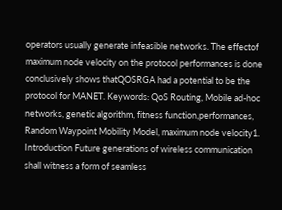operators usually generate infeasible networks. The effectof maximum node velocity on the protocol performances is done conclusively shows thatQOSRGA had a potential to be the protocol for MANET. Keywords: QoS Routing, Mobile ad-hoc networks, genetic algorithm, fitness function,performances, Random Waypoint Mobility Model, maximum node velocity1. Introduction Future generations of wireless communication shall witness a form of seamless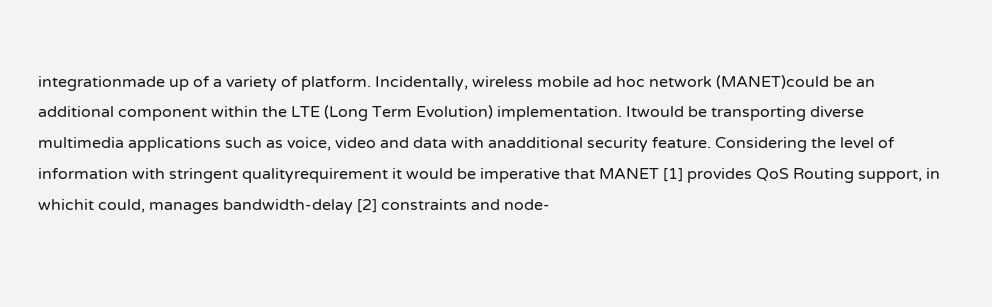integrationmade up of a variety of platform. Incidentally, wireless mobile ad hoc network (MANET)could be an additional component within the LTE (Long Term Evolution) implementation. Itwould be transporting diverse multimedia applications such as voice, video and data with anadditional security feature. Considering the level of information with stringent qualityrequirement it would be imperative that MANET [1] provides QoS Routing support, in whichit could, manages bandwidth-delay [2] constraints and node-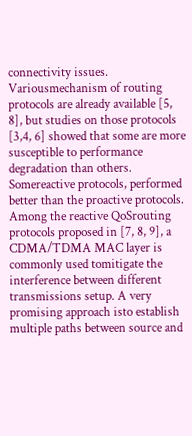connectivity issues. Variousmechanism of routing protocols are already available [5, 8], but studies on those protocols [3,4, 6] showed that some are more susceptible to performance degradation than others. Somereactive protocols, performed better than the proactive protocols. Among the reactive QoSrouting protocols proposed in [7, 8, 9], a CDMA/TDMA MAC layer is commonly used tomitigate the interference between different transmissions setup. A very promising approach isto establish multiple paths between source and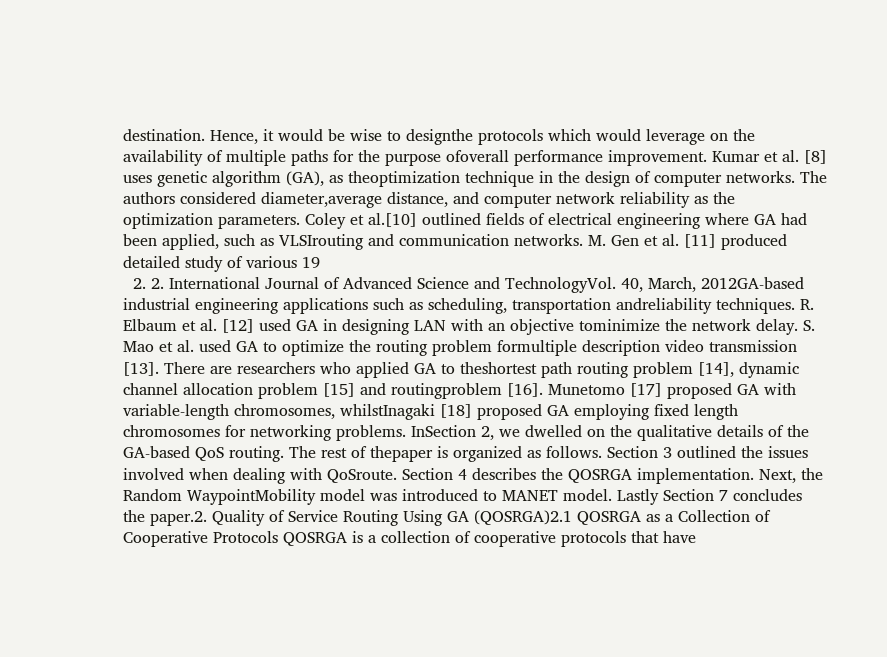destination. Hence, it would be wise to designthe protocols which would leverage on the availability of multiple paths for the purpose ofoverall performance improvement. Kumar et al. [8] uses genetic algorithm (GA), as theoptimization technique in the design of computer networks. The authors considered diameter,average distance, and computer network reliability as the optimization parameters. Coley et al.[10] outlined fields of electrical engineering where GA had been applied, such as VLSIrouting and communication networks. M. Gen et al. [11] produced detailed study of various 19
  2. 2. International Journal of Advanced Science and TechnologyVol. 40, March, 2012GA-based industrial engineering applications such as scheduling, transportation andreliability techniques. R. Elbaum et al. [12] used GA in designing LAN with an objective tominimize the network delay. S. Mao et al. used GA to optimize the routing problem formultiple description video transmission [13]. There are researchers who applied GA to theshortest path routing problem [14], dynamic channel allocation problem [15] and routingproblem [16]. Munetomo [17] proposed GA with variable-length chromosomes, whilstInagaki [18] proposed GA employing fixed length chromosomes for networking problems. InSection 2, we dwelled on the qualitative details of the GA-based QoS routing. The rest of thepaper is organized as follows. Section 3 outlined the issues involved when dealing with QoSroute. Section 4 describes the QOSRGA implementation. Next, the Random WaypointMobility model was introduced to MANET model. Lastly Section 7 concludes the paper.2. Quality of Service Routing Using GA (QOSRGA)2.1 QOSRGA as a Collection of Cooperative Protocols QOSRGA is a collection of cooperative protocols that have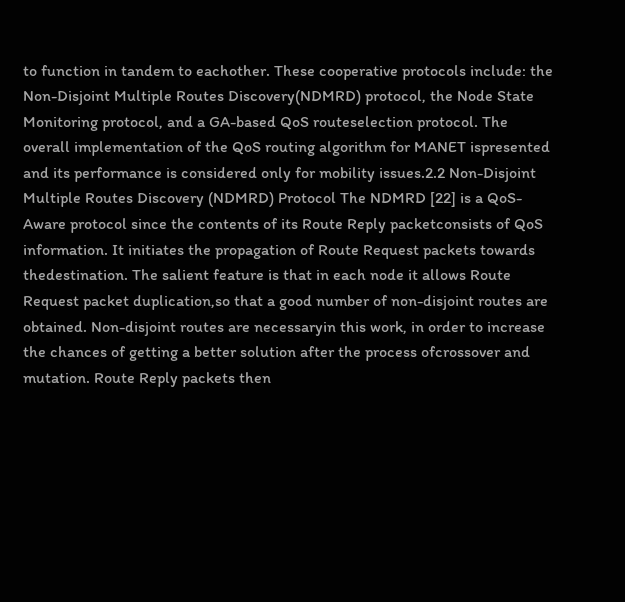to function in tandem to eachother. These cooperative protocols include: the Non-Disjoint Multiple Routes Discovery(NDMRD) protocol, the Node State Monitoring protocol, and a GA-based QoS routeselection protocol. The overall implementation of the QoS routing algorithm for MANET ispresented and its performance is considered only for mobility issues.2.2 Non-Disjoint Multiple Routes Discovery (NDMRD) Protocol The NDMRD [22] is a QoS-Aware protocol since the contents of its Route Reply packetconsists of QoS information. It initiates the propagation of Route Request packets towards thedestination. The salient feature is that in each node it allows Route Request packet duplication,so that a good number of non-disjoint routes are obtained. Non-disjoint routes are necessaryin this work, in order to increase the chances of getting a better solution after the process ofcrossover and mutation. Route Reply packets then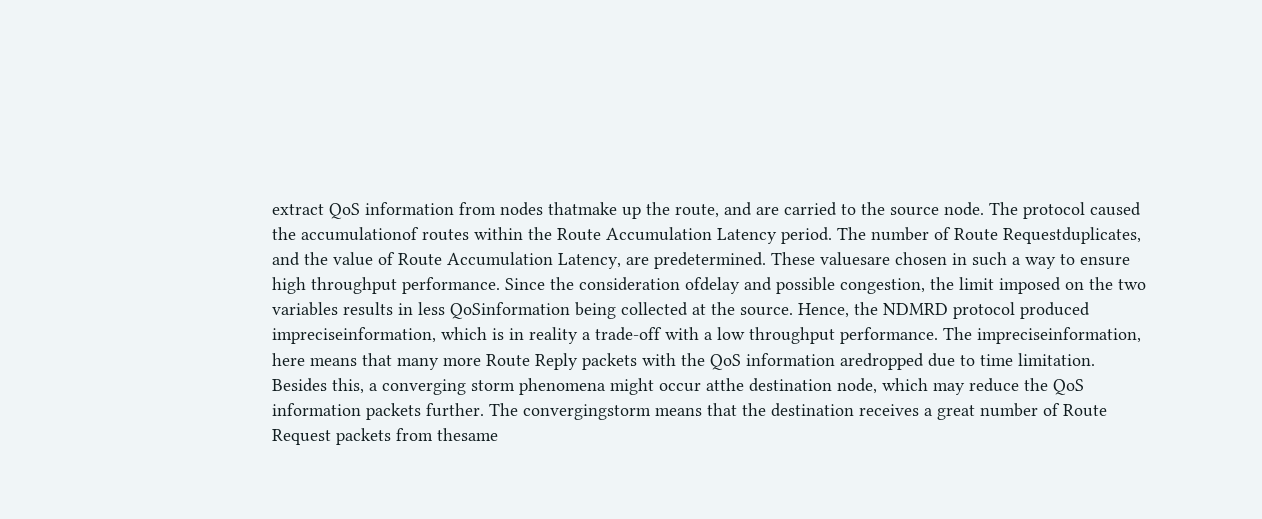extract QoS information from nodes thatmake up the route, and are carried to the source node. The protocol caused the accumulationof routes within the Route Accumulation Latency period. The number of Route Requestduplicates, and the value of Route Accumulation Latency, are predetermined. These valuesare chosen in such a way to ensure high throughput performance. Since the consideration ofdelay and possible congestion, the limit imposed on the two variables results in less QoSinformation being collected at the source. Hence, the NDMRD protocol produced impreciseinformation, which is in reality a trade-off with a low throughput performance. The impreciseinformation, here means that many more Route Reply packets with the QoS information aredropped due to time limitation. Besides this, a converging storm phenomena might occur atthe destination node, which may reduce the QoS information packets further. The convergingstorm means that the destination receives a great number of Route Request packets from thesame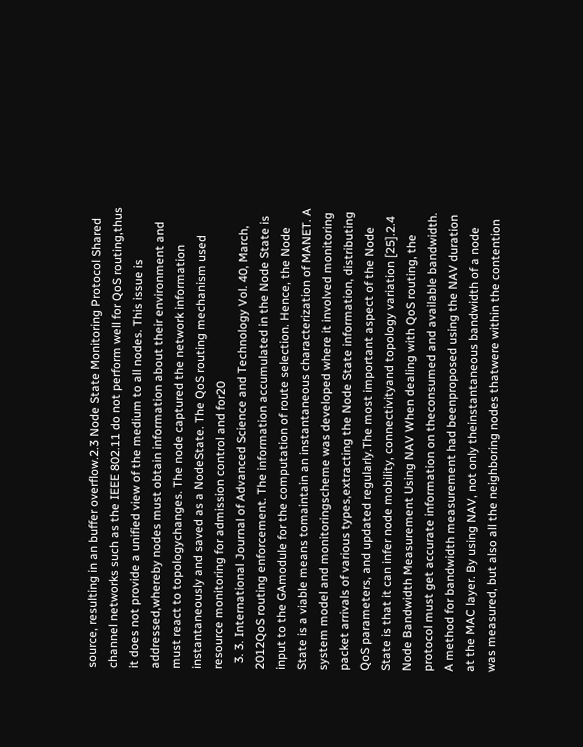source, resulting in an buffer overflow.2.3 Node State Monitoring Protocol Shared channel networks such as the IEEE 802.11 do not perform well for QoS routing,thus it does not provide a unified view of the medium to all nodes. This issue is addressed,whereby nodes must obtain information about their environment and must react to topologychanges. The node captured the network information instantaneously and saved as a NodeState. The QoS routing mechanism used resource monitoring for admission control and for20
  3. 3. International Journal of Advanced Science and Technology Vol. 40, March, 2012QoS routing enforcement. The information accumulated in the Node State is input to the GAmodule for the computation of route selection. Hence, the Node State is a viable means tomaintain an instantaneous characterization of MANET. A system model and monitoringscheme was developed where it involved monitoring packet arrivals of various types,extracting the Node State information, distributing QoS parameters, and updated regularly.The most important aspect of the Node State is that it can infer node mobility, connectivityand topology variation [25].2.4 Node Bandwidth Measurement Using NAV When dealing with QoS routing, the protocol must get accurate information on theconsumed and available bandwidth. A method for bandwidth measurement had beenproposed using the NAV duration at the MAC layer. By using NAV, not only theinstantaneous bandwidth of a node was measured, but also all the neighboring nodes thatwere within the contention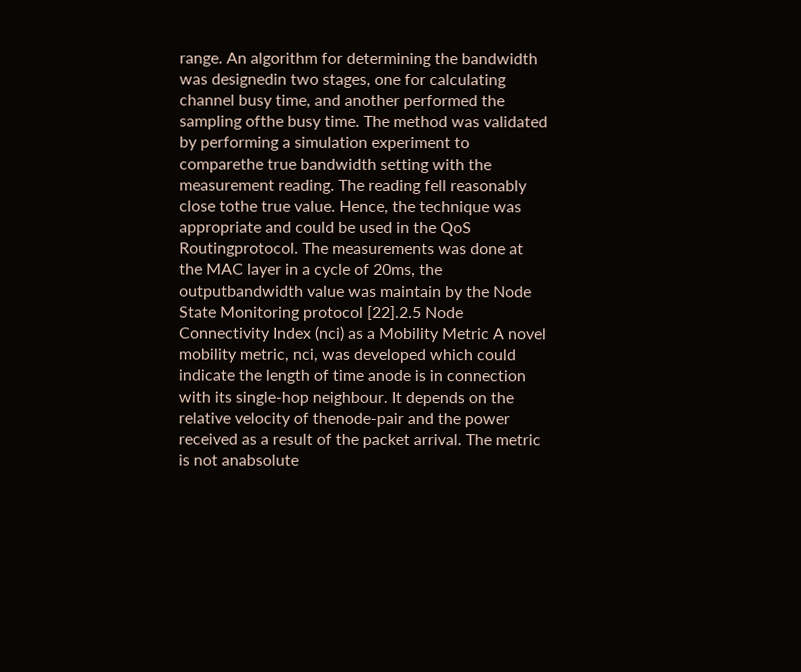range. An algorithm for determining the bandwidth was designedin two stages, one for calculating channel busy time, and another performed the sampling ofthe busy time. The method was validated by performing a simulation experiment to comparethe true bandwidth setting with the measurement reading. The reading fell reasonably close tothe true value. Hence, the technique was appropriate and could be used in the QoS Routingprotocol. The measurements was done at the MAC layer in a cycle of 20ms, the outputbandwidth value was maintain by the Node State Monitoring protocol [22].2.5 Node Connectivity Index (nci) as a Mobility Metric A novel mobility metric, nci, was developed which could indicate the length of time anode is in connection with its single-hop neighbour. It depends on the relative velocity of thenode-pair and the power received as a result of the packet arrival. The metric is not anabsolute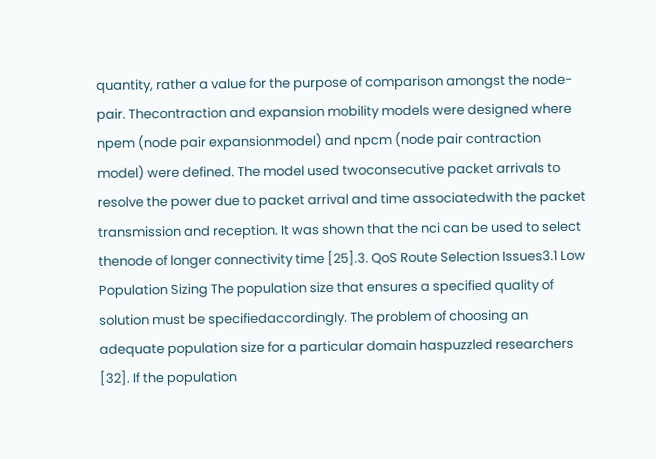quantity, rather a value for the purpose of comparison amongst the node-pair. Thecontraction and expansion mobility models were designed where npem (node pair expansionmodel) and npcm (node pair contraction model) were defined. The model used twoconsecutive packet arrivals to resolve the power due to packet arrival and time associatedwith the packet transmission and reception. It was shown that the nci can be used to select thenode of longer connectivity time [25].3. QoS Route Selection Issues3.1 Low Population Sizing The population size that ensures a specified quality of solution must be specifiedaccordingly. The problem of choosing an adequate population size for a particular domain haspuzzled researchers [32]. If the population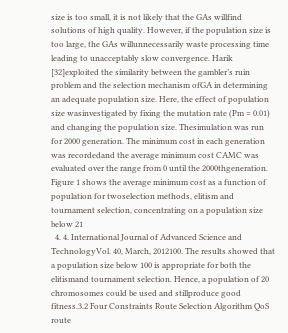size is too small, it is not likely that the GAs willfind solutions of high quality. However, if the population size is too large, the GAs willunnecessarily waste processing time leading to unacceptably slow convergence. Harik [32]exploited the similarity between the gambler’s ruin problem and the selection mechanism ofGA in determining an adequate population size. Here, the effect of population size wasinvestigated by fixing the mutation rate (Pm = 0.01) and changing the population size. Thesimulation was run for 2000 generation. The minimum cost in each generation was recordedand the average minimum cost CAMC was evaluated over the range from 0 until the 2000thgeneration. Figure 1 shows the average minimum cost as a function of population for twoselection methods, elitism and tournament selection, concentrating on a population size below 21
  4. 4. International Journal of Advanced Science and TechnologyVol. 40, March, 2012100. The results showed that a population size below 100 is appropriate for both the elitismand tournament selection. Hence, a population of 20 chromosomes could be used and stillproduce good fitness.3.2 Four Constraints Route Selection Algorithm QoS route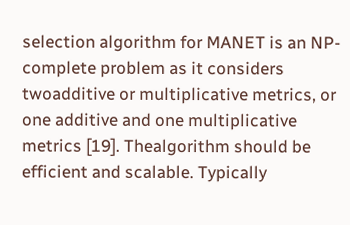selection algorithm for MANET is an NP-complete problem as it considers twoadditive or multiplicative metrics, or one additive and one multiplicative metrics [19]. Thealgorithm should be efficient and scalable. Typically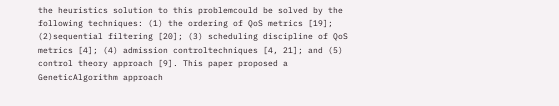the heuristics solution to this problemcould be solved by the following techniques: (1) the ordering of QoS metrics [19]; (2)sequential filtering [20]; (3) scheduling discipline of QoS metrics [4]; (4) admission controltechniques [4, 21]; and (5) control theory approach [9]. This paper proposed a GeneticAlgorithm approach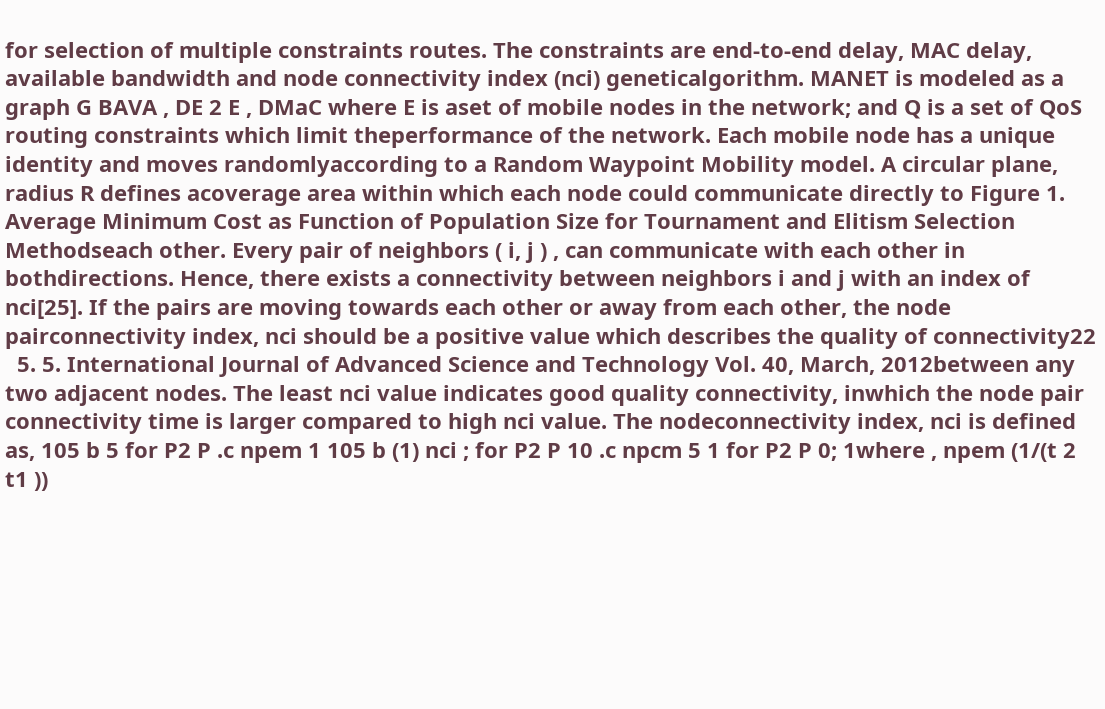for selection of multiple constraints routes. The constraints are end-to-end delay, MAC delay, available bandwidth and node connectivity index (nci) geneticalgorithm. MANET is modeled as a graph G BAVA , DE 2 E , DMaC where E is aset of mobile nodes in the network; and Q is a set of QoS routing constraints which limit theperformance of the network. Each mobile node has a unique identity and moves randomlyaccording to a Random Waypoint Mobility model. A circular plane, radius R defines acoverage area within which each node could communicate directly to Figure 1. Average Minimum Cost as Function of Population Size for Tournament and Elitism Selection Methodseach other. Every pair of neighbors ( i, j ) , can communicate with each other in bothdirections. Hence, there exists a connectivity between neighbors i and j with an index of nci[25]. If the pairs are moving towards each other or away from each other, the node pairconnectivity index, nci should be a positive value which describes the quality of connectivity22
  5. 5. International Journal of Advanced Science and Technology Vol. 40, March, 2012between any two adjacent nodes. The least nci value indicates good quality connectivity, inwhich the node pair connectivity time is larger compared to high nci value. The nodeconnectivity index, nci is defined as, 105 b 5 for P2 P .c npem 1 105 b (1) nci ; for P2 P 10 .c npcm 5 1 for P2 P 0; 1where , npem (1/(t 2 t1 ))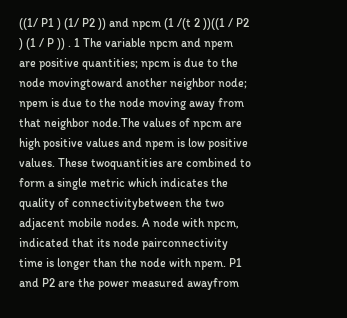((1/ P1 ) (1/ P2 )) and npcm (1 /(t 2 ))((1 / P2 ) (1 / P )) . 1 The variable npcm and npem are positive quantities; npcm is due to the node movingtoward another neighbor node; npem is due to the node moving away from that neighbor node.The values of npcm are high positive values and npem is low positive values. These twoquantities are combined to form a single metric which indicates the quality of connectivitybetween the two adjacent mobile nodes. A node with npcm, indicated that its node pairconnectivity time is longer than the node with npem. P1 and P2 are the power measured awayfrom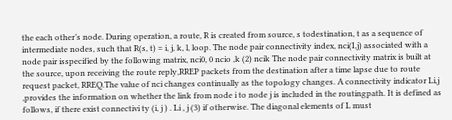the each other’s node. During operation, a route, R is created from source, s todestination, t as a sequence of intermediate nodes, such that R(s, t) = i, j, k, l, loop. The node pair connectivity index, nci(I,j) associated with a node pair isspecified by the following matrix, nci0, 0 ncio ,k (2) ncik The node pair connectivity matrix is built at the source, upon receiving the route reply,RREP packets from the destination after a time lapse due to route request packet, RREQ.The value of nci changes continually as the topology changes. A connectivity indicator Li,j ,provides the information on whether the link from node i to node j is included in the routingpath. It is defined as follows, if there exist connectivi ty (i, j ) . Li , j (3) if otherwise. The diagonal elements of L must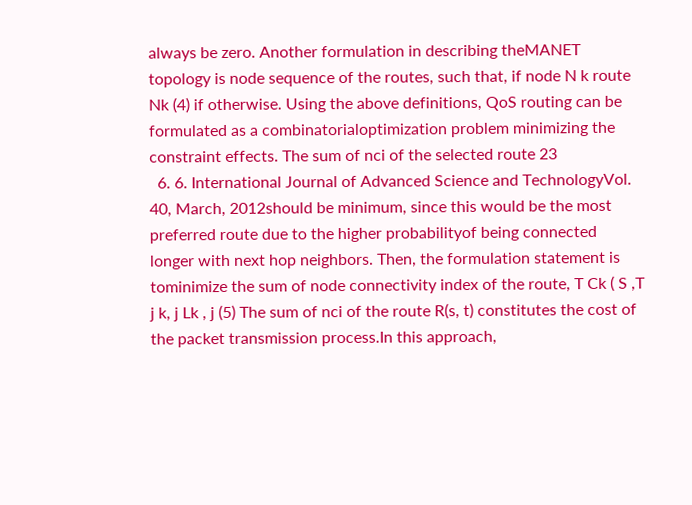always be zero. Another formulation in describing theMANET topology is node sequence of the routes, such that, if node N k route Nk (4) if otherwise. Using the above definitions, QoS routing can be formulated as a combinatorialoptimization problem minimizing the constraint effects. The sum of nci of the selected route 23
  6. 6. International Journal of Advanced Science and TechnologyVol. 40, March, 2012should be minimum, since this would be the most preferred route due to the higher probabilityof being connected longer with next hop neighbors. Then, the formulation statement is tominimize the sum of node connectivity index of the route, T Ck ( S ,T j k, j Lk , j (5) The sum of nci of the route R(s, t) constitutes the cost of the packet transmission process.In this approach,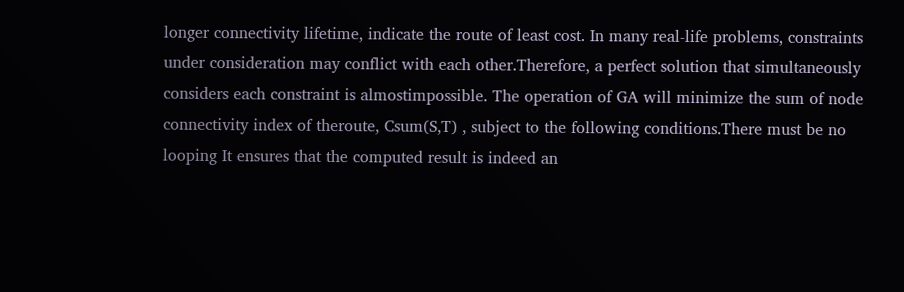longer connectivity lifetime, indicate the route of least cost. In many real-life problems, constraints under consideration may conflict with each other.Therefore, a perfect solution that simultaneously considers each constraint is almostimpossible. The operation of GA will minimize the sum of node connectivity index of theroute, Csum(S,T) , subject to the following conditions.There must be no looping It ensures that the computed result is indeed an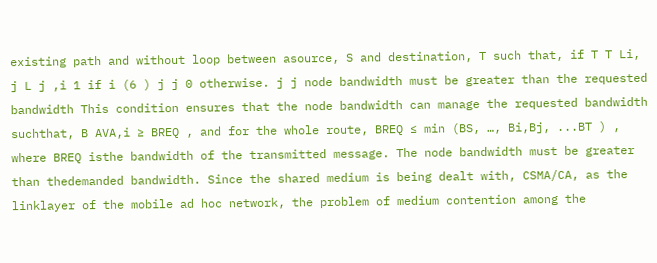existing path and without loop between asource, S and destination, T such that, if T T Li, j L j ,i 1 if i (6 ) j j 0 otherwise. j j node bandwidth must be greater than the requested bandwidth This condition ensures that the node bandwidth can manage the requested bandwidth suchthat, B AVA,i ≥ BREQ , and for the whole route, BREQ ≤ min (BS, …, Bi,Bj, ...BT ) , where BREQ isthe bandwidth of the transmitted message. The node bandwidth must be greater than thedemanded bandwidth. Since the shared medium is being dealt with, CSMA/CA, as the linklayer of the mobile ad hoc network, the problem of medium contention among the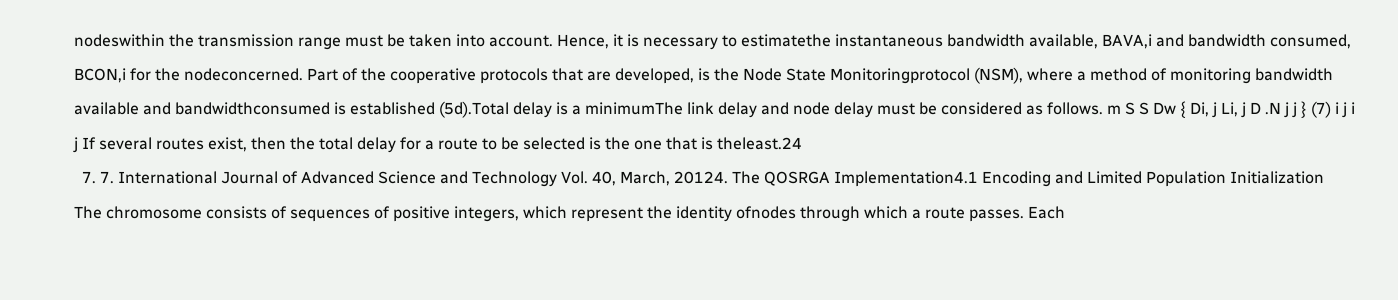nodeswithin the transmission range must be taken into account. Hence, it is necessary to estimatethe instantaneous bandwidth available, BAVA,i and bandwidth consumed, BCON,i for the nodeconcerned. Part of the cooperative protocols that are developed, is the Node State Monitoringprotocol (NSM), where a method of monitoring bandwidth available and bandwidthconsumed is established (5d).Total delay is a minimumThe link delay and node delay must be considered as follows. m S S Dw { Di, j Li, j D .N j j } (7) i j i j If several routes exist, then the total delay for a route to be selected is the one that is theleast.24
  7. 7. International Journal of Advanced Science and Technology Vol. 40, March, 20124. The QOSRGA Implementation4.1 Encoding and Limited Population Initialization The chromosome consists of sequences of positive integers, which represent the identity ofnodes through which a route passes. Each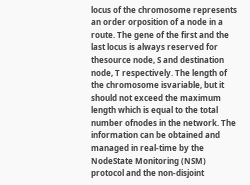locus of the chromosome represents an order orposition of a node in a route. The gene of the first and the last locus is always reserved for thesource node, S and destination node, T respectively. The length of the chromosome isvariable, but it should not exceed the maximum length which is equal to the total number ofnodes in the network. The information can be obtained and managed in real-time by the NodeState Monitoring (NSM) protocol and the non-disjoint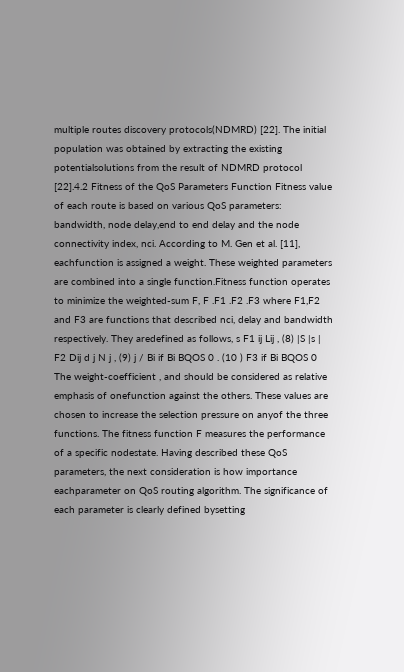multiple routes discovery protocols(NDMRD) [22]. The initial population was obtained by extracting the existing potentialsolutions from the result of NDMRD protocol [22].4.2 Fitness of the QoS Parameters Function Fitness value of each route is based on various QoS parameters: bandwidth, node delay,end to end delay and the node connectivity index, nci. According to M. Gen et al. [11], eachfunction is assigned a weight. These weighted parameters are combined into a single function.Fitness function operates to minimize the weighted-sum F, F .F1 .F2 .F3 where F1,F2 and F3 are functions that described nci, delay and bandwidth respectively. They aredefined as follows, s F1 ij Lij , (8) |S |s | F2 Dij d j N j , (9) j / Bi if Bi BQOS 0 . (10 ) F3 if Bi BQOS 0 The weight-coefficient , and should be considered as relative emphasis of onefunction against the others. These values are chosen to increase the selection pressure on anyof the three functions. The fitness function F measures the performance of a specific nodestate. Having described these QoS parameters, the next consideration is how importance eachparameter on QoS routing algorithm. The significance of each parameter is clearly defined bysetting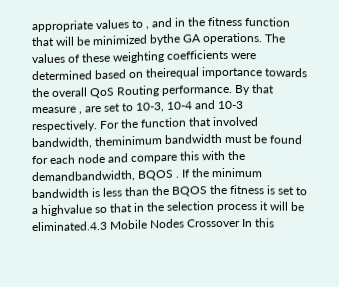appropriate values to , and in the fitness function that will be minimized bythe GA operations. The values of these weighting coefficients were determined based on theirequal importance towards the overall QoS Routing performance. By that measure , are set to 10-3, 10-4 and 10-3 respectively. For the function that involved bandwidth, theminimum bandwidth must be found for each node and compare this with the demandbandwidth, BQOS . If the minimum bandwidth is less than the BQOS the fitness is set to a highvalue so that in the selection process it will be eliminated.4.3 Mobile Nodes Crossover In this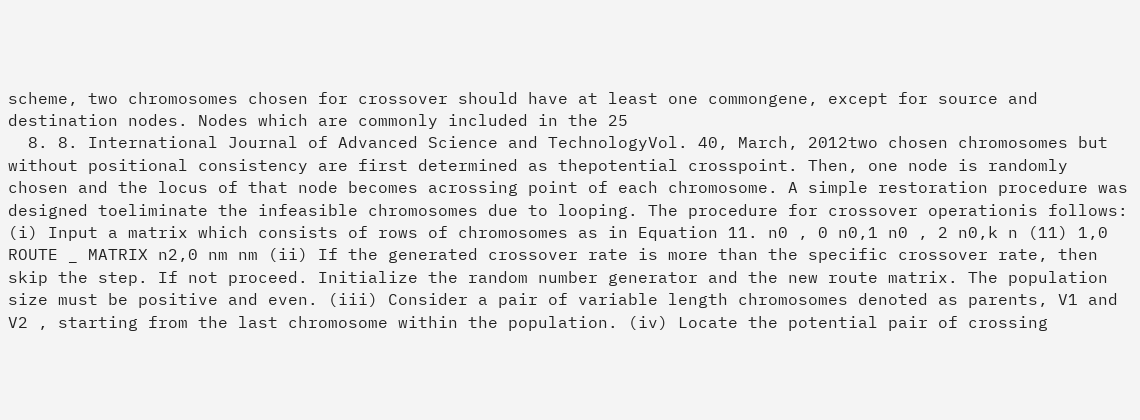scheme, two chromosomes chosen for crossover should have at least one commongene, except for source and destination nodes. Nodes which are commonly included in the 25
  8. 8. International Journal of Advanced Science and TechnologyVol. 40, March, 2012two chosen chromosomes but without positional consistency are first determined as thepotential crosspoint. Then, one node is randomly chosen and the locus of that node becomes acrossing point of each chromosome. A simple restoration procedure was designed toeliminate the infeasible chromosomes due to looping. The procedure for crossover operationis follows: (i) Input a matrix which consists of rows of chromosomes as in Equation 11. n0 , 0 n0,1 n0 , 2 n0,k n (11) 1,0 ROUTE _ MATRIX n2,0 nm nm (ii) If the generated crossover rate is more than the specific crossover rate, then skip the step. If not proceed. Initialize the random number generator and the new route matrix. The population size must be positive and even. (iii) Consider a pair of variable length chromosomes denoted as parents, V1 and V2 , starting from the last chromosome within the population. (iv) Locate the potential pair of crossing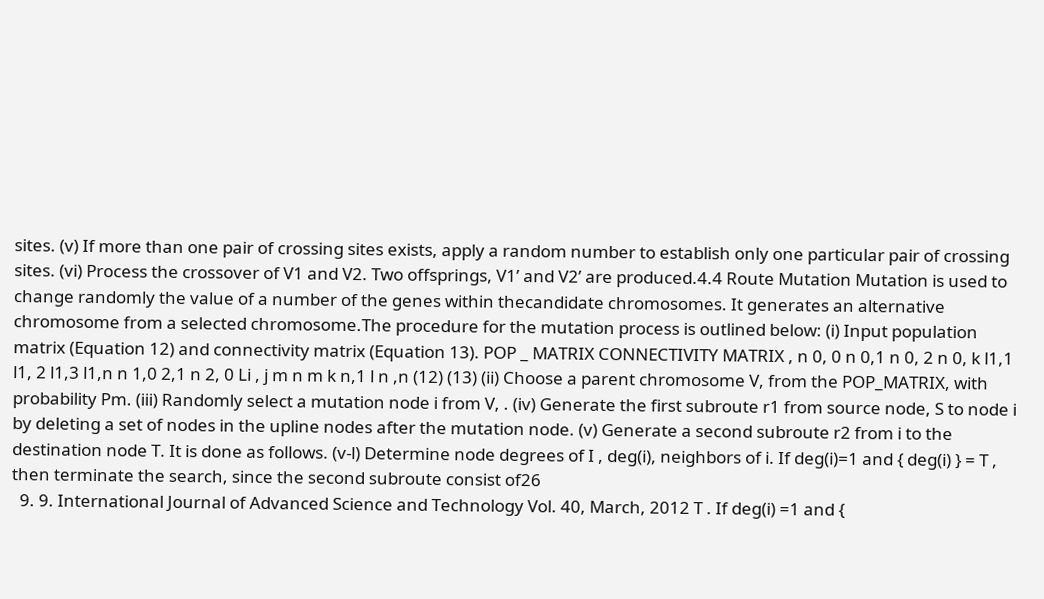sites. (v) If more than one pair of crossing sites exists, apply a random number to establish only one particular pair of crossing sites. (vi) Process the crossover of V1 and V2. Two offsprings, V1’ and V2’ are produced.4.4 Route Mutation Mutation is used to change randomly the value of a number of the genes within thecandidate chromosomes. It generates an alternative chromosome from a selected chromosome.The procedure for the mutation process is outlined below: (i) Input population matrix (Equation 12) and connectivity matrix (Equation 13). POP _ MATRIX CONNECTIVITY MATRIX , n 0, 0 n 0,1 n 0, 2 n 0, k l1,1 l1, 2 l1,3 l1,n n 1,0 2,1 n 2, 0 Li , j m n m k n,1 l n ,n (12) (13) (ii) Choose a parent chromosome V, from the POP_MATRIX, with probability Pm. (iii) Randomly select a mutation node i from V, . (iv) Generate the first subroute r1 from source node, S to node i by deleting a set of nodes in the upline nodes after the mutation node. (v) Generate a second subroute r2 from i to the destination node T. It is done as follows. (v-l) Determine node degrees of I , deg(i), neighbors of i. If deg(i)=1 and { deg(i) } = T , then terminate the search, since the second subroute consist of26
  9. 9. International Journal of Advanced Science and Technology Vol. 40, March, 2012 T . If deg(i) =1 and {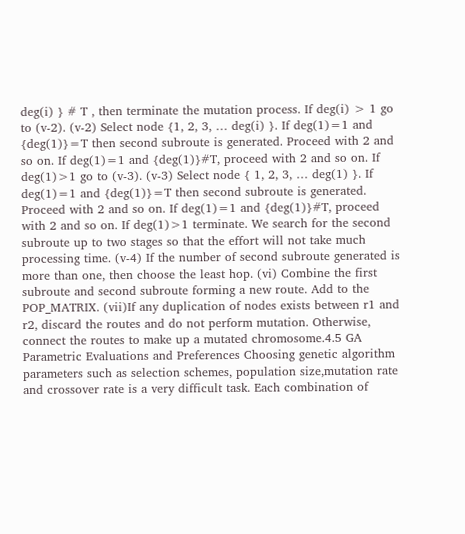deg(i) } # T , then terminate the mutation process. If deg(i) > 1 go to (v-2). (v-2) Select node {1, 2, 3, … deg(i) }. If deg(1)=1 and {deg(1)}=T then second subroute is generated. Proceed with 2 and so on. If deg(1)=1 and {deg(1)}#T, proceed with 2 and so on. If deg(1)>1 go to (v-3). (v-3) Select node { 1, 2, 3, … deg(1) }. If deg(1)=1 and {deg(1)}=T then second subroute is generated. Proceed with 2 and so on. If deg(1)=1 and {deg(1)}#T, proceed with 2 and so on. If deg(1)>1 terminate. We search for the second subroute up to two stages so that the effort will not take much processing time. (v-4) If the number of second subroute generated is more than one, then choose the least hop. (vi) Combine the first subroute and second subroute forming a new route. Add to the POP_MATRIX. (vii)If any duplication of nodes exists between r1 and r2, discard the routes and do not perform mutation. Otherwise, connect the routes to make up a mutated chromosome.4.5 GA Parametric Evaluations and Preferences Choosing genetic algorithm parameters such as selection schemes, population size,mutation rate and crossover rate is a very difficult task. Each combination of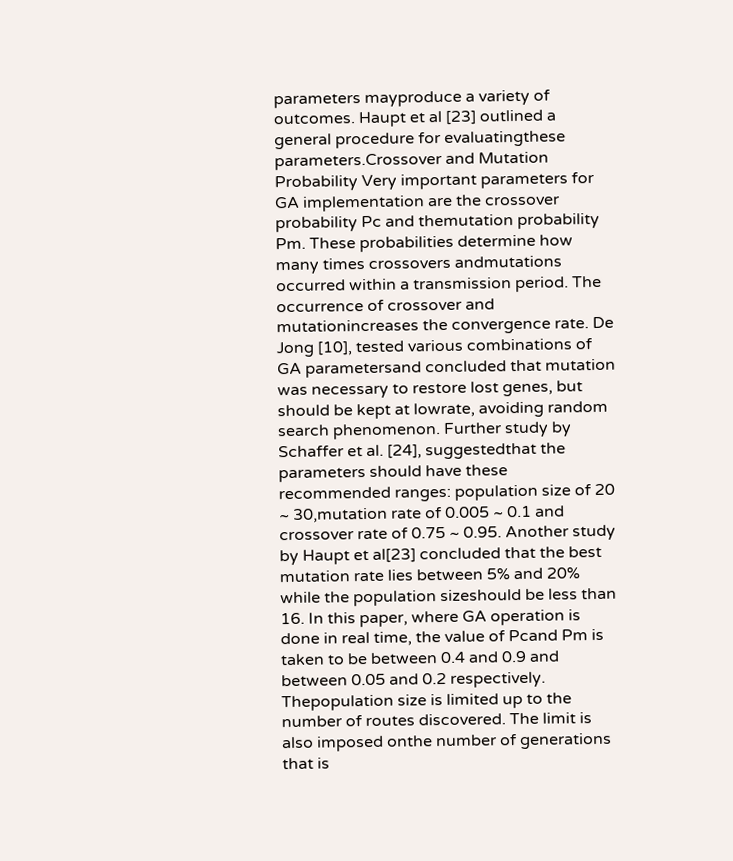parameters mayproduce a variety of outcomes. Haupt et al [23] outlined a general procedure for evaluatingthese parameters.Crossover and Mutation Probability Very important parameters for GA implementation are the crossover probability Pc and themutation probability Pm. These probabilities determine how many times crossovers andmutations occurred within a transmission period. The occurrence of crossover and mutationincreases the convergence rate. De Jong [10], tested various combinations of GA parametersand concluded that mutation was necessary to restore lost genes, but should be kept at lowrate, avoiding random search phenomenon. Further study by Schaffer et al. [24], suggestedthat the parameters should have these recommended ranges: population size of 20 ~ 30,mutation rate of 0.005 ~ 0.1 and crossover rate of 0.75 ~ 0.95. Another study by Haupt et al[23] concluded that the best mutation rate lies between 5% and 20% while the population sizeshould be less than 16. In this paper, where GA operation is done in real time, the value of Pcand Pm is taken to be between 0.4 and 0.9 and between 0.05 and 0.2 respectively. Thepopulation size is limited up to the number of routes discovered. The limit is also imposed onthe number of generations that is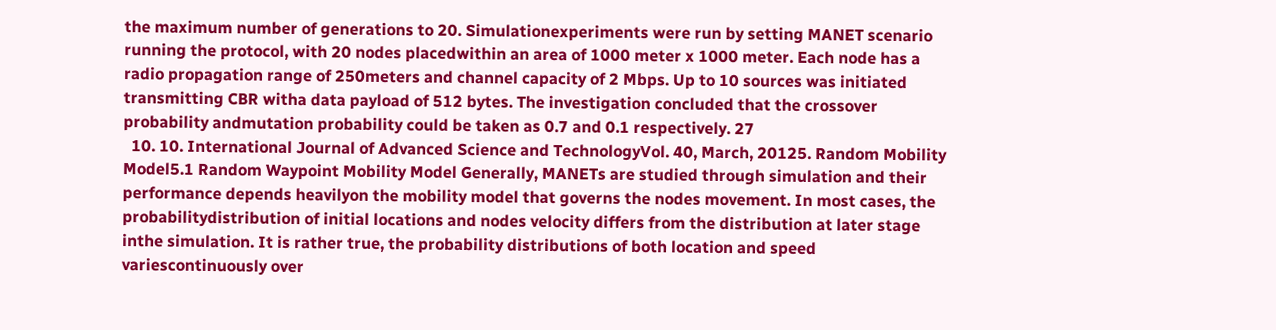the maximum number of generations to 20. Simulationexperiments were run by setting MANET scenario running the protocol, with 20 nodes placedwithin an area of 1000 meter x 1000 meter. Each node has a radio propagation range of 250meters and channel capacity of 2 Mbps. Up to 10 sources was initiated transmitting CBR witha data payload of 512 bytes. The investigation concluded that the crossover probability andmutation probability could be taken as 0.7 and 0.1 respectively. 27
  10. 10. International Journal of Advanced Science and TechnologyVol. 40, March, 20125. Random Mobility Model5.1 Random Waypoint Mobility Model Generally, MANETs are studied through simulation and their performance depends heavilyon the mobility model that governs the nodes movement. In most cases, the probabilitydistribution of initial locations and nodes velocity differs from the distribution at later stage inthe simulation. It is rather true, the probability distributions of both location and speed variescontinuously over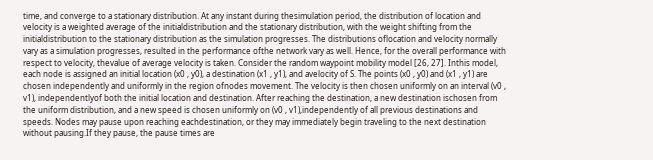time, and converge to a stationary distribution. At any instant during thesimulation period, the distribution of location and velocity is a weighted average of the initialdistribution and the stationary distribution, with the weight shifting from the initialdistribution to the stationary distribution as the simulation progresses. The distributions oflocation and velocity normally vary as a simulation progresses, resulted in the performance ofthe network vary as well. Hence, for the overall performance with respect to velocity, thevalue of average velocity is taken. Consider the random waypoint mobility model [26, 27]. Inthis model, each node is assigned an initial location (x0 , y0), a destination (x1 , y1), and avelocity of S. The points (x0 , y0) and (x1 , y1) are chosen independently and uniformly in the region ofnodes movement. The velocity is then chosen uniformly on an interval (v0 , v1), independentlyof both the initial location and destination. After reaching the destination, a new destination ischosen from the uniform distribution, and a new speed is chosen uniformly on (v0 , v1),independently of all previous destinations and speeds. Nodes may pause upon reaching eachdestination, or they may immediately begin traveling to the next destination without pausing.If they pause, the pause times are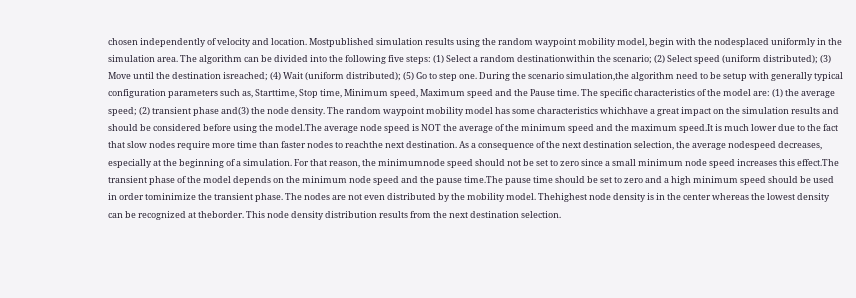chosen independently of velocity and location. Mostpublished simulation results using the random waypoint mobility model, begin with the nodesplaced uniformly in the simulation area. The algorithm can be divided into the following five steps: (1) Select a random destinationwithin the scenario; (2) Select speed (uniform distributed); (3) Move until the destination isreached; (4) Wait (uniform distributed); (5) Go to step one. During the scenario simulation,the algorithm need to be setup with generally typical configuration parameters such as, Starttime, Stop time, Minimum speed, Maximum speed and the Pause time. The specific characteristics of the model are: (1) the average speed; (2) transient phase and(3) the node density. The random waypoint mobility model has some characteristics whichhave a great impact on the simulation results and should be considered before using the model.The average node speed is NOT the average of the minimum speed and the maximum speed.It is much lower due to the fact that slow nodes require more time than faster nodes to reachthe next destination. As a consequence of the next destination selection, the average nodespeed decreases, especially at the beginning of a simulation. For that reason, the minimumnode speed should not be set to zero since a small minimum node speed increases this effect.The transient phase of the model depends on the minimum node speed and the pause time.The pause time should be set to zero and a high minimum speed should be used in order tominimize the transient phase. The nodes are not even distributed by the mobility model. Thehighest node density is in the center whereas the lowest density can be recognized at theborder. This node density distribution results from the next destination selection.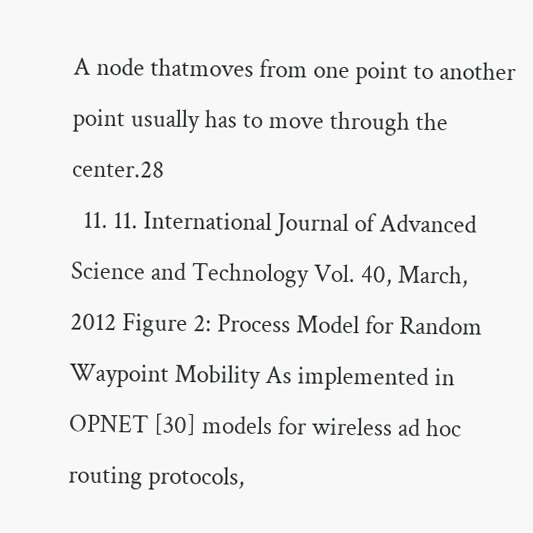A node thatmoves from one point to another point usually has to move through the center.28
  11. 11. International Journal of Advanced Science and Technology Vol. 40, March, 2012 Figure 2: Process Model for Random Waypoint Mobility As implemented in OPNET [30] models for wireless ad hoc routing protocols,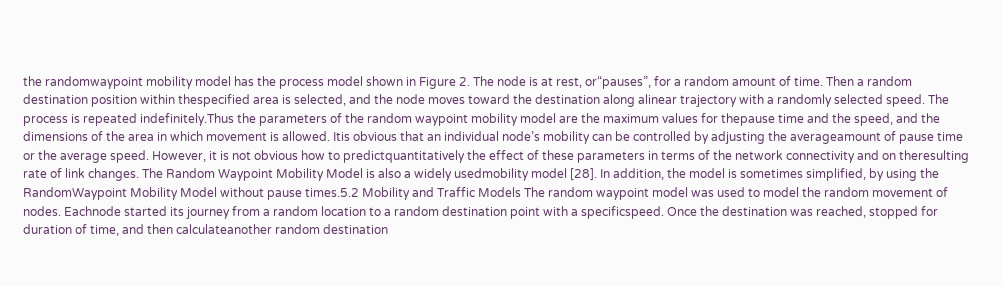the randomwaypoint mobility model has the process model shown in Figure 2. The node is at rest, or“pauses”, for a random amount of time. Then a random destination position within thespecified area is selected, and the node moves toward the destination along alinear trajectory with a randomly selected speed. The process is repeated indefinitely.Thus the parameters of the random waypoint mobility model are the maximum values for thepause time and the speed, and the dimensions of the area in which movement is allowed. Itis obvious that an individual node’s mobility can be controlled by adjusting the averageamount of pause time or the average speed. However, it is not obvious how to predictquantitatively the effect of these parameters in terms of the network connectivity and on theresulting rate of link changes. The Random Waypoint Mobility Model is also a widely usedmobility model [28]. In addition, the model is sometimes simplified, by using the RandomWaypoint Mobility Model without pause times.5.2 Mobility and Traffic Models The random waypoint model was used to model the random movement of nodes. Eachnode started its journey from a random location to a random destination point with a specificspeed. Once the destination was reached, stopped for duration of time, and then calculateanother random destination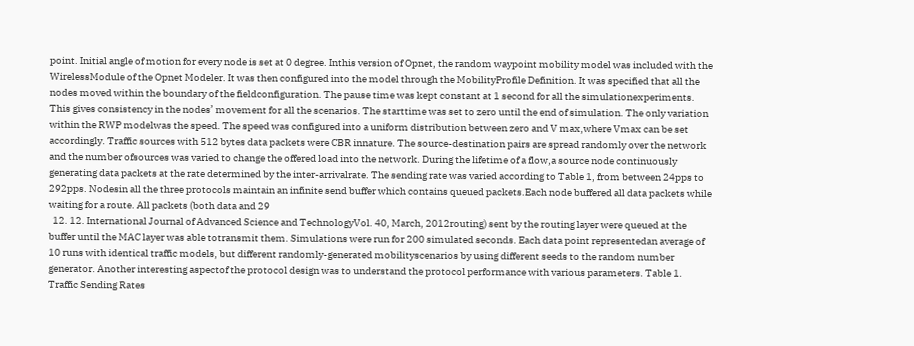point. Initial angle of motion for every node is set at 0 degree. Inthis version of Opnet, the random waypoint mobility model was included with the WirelessModule of the Opnet Modeler. It was then configured into the model through the MobilityProfile Definition. It was specified that all the nodes moved within the boundary of the fieldconfiguration. The pause time was kept constant at 1 second for all the simulationexperiments. This gives consistency in the nodes’ movement for all the scenarios. The starttime was set to zero until the end of simulation. The only variation within the RWP modelwas the speed. The speed was configured into a uniform distribution between zero and V max,where Vmax can be set accordingly. Traffic sources with 512 bytes data packets were CBR innature. The source-destination pairs are spread randomly over the network and the number ofsources was varied to change the offered load into the network. During the lifetime of a flow,a source node continuously generating data packets at the rate determined by the inter-arrivalrate. The sending rate was varied according to Table 1, from between 24pps to 292pps. Nodesin all the three protocols maintain an infinite send buffer which contains queued packets.Each node buffered all data packets while waiting for a route. All packets (both data and 29
  12. 12. International Journal of Advanced Science and TechnologyVol. 40, March, 2012routing) sent by the routing layer were queued at the buffer until the MAC layer was able totransmit them. Simulations were run for 200 simulated seconds. Each data point representedan average of 10 runs with identical traffic models, but different randomly-generated mobilityscenarios by using different seeds to the random number generator. Another interesting aspectof the protocol design was to understand the protocol performance with various parameters. Table 1. Traffic Sending Rates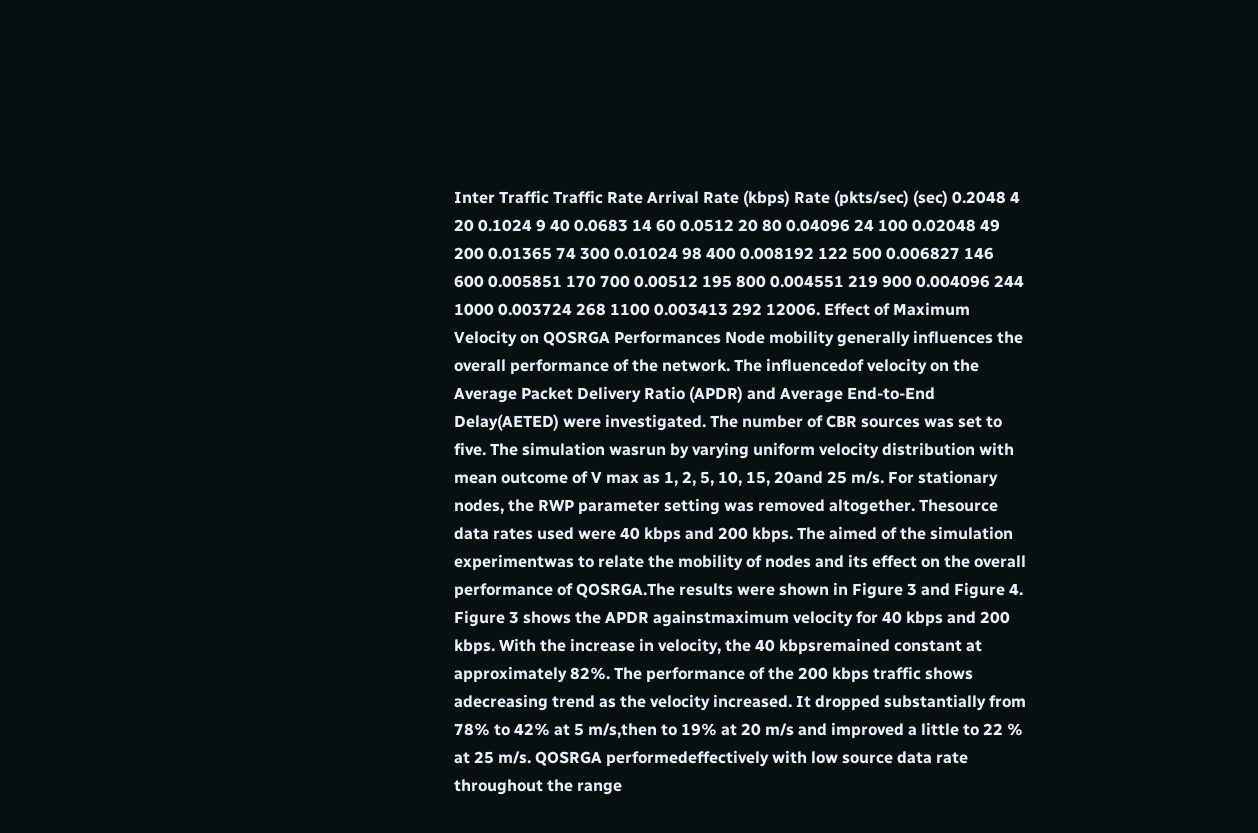Inter Traffic Traffic Rate Arrival Rate (kbps) Rate (pkts/sec) (sec) 0.2048 4 20 0.1024 9 40 0.0683 14 60 0.0512 20 80 0.04096 24 100 0.02048 49 200 0.01365 74 300 0.01024 98 400 0.008192 122 500 0.006827 146 600 0.005851 170 700 0.00512 195 800 0.004551 219 900 0.004096 244 1000 0.003724 268 1100 0.003413 292 12006. Effect of Maximum Velocity on QOSRGA Performances Node mobility generally influences the overall performance of the network. The influencedof velocity on the Average Packet Delivery Ratio (APDR) and Average End-to-End Delay(AETED) were investigated. The number of CBR sources was set to five. The simulation wasrun by varying uniform velocity distribution with mean outcome of V max as 1, 2, 5, 10, 15, 20and 25 m/s. For stationary nodes, the RWP parameter setting was removed altogether. Thesource data rates used were 40 kbps and 200 kbps. The aimed of the simulation experimentwas to relate the mobility of nodes and its effect on the overall performance of QOSRGA.The results were shown in Figure 3 and Figure 4. Figure 3 shows the APDR againstmaximum velocity for 40 kbps and 200 kbps. With the increase in velocity, the 40 kbpsremained constant at approximately 82%. The performance of the 200 kbps traffic shows adecreasing trend as the velocity increased. It dropped substantially from 78% to 42% at 5 m/s,then to 19% at 20 m/s and improved a little to 22 % at 25 m/s. QOSRGA performedeffectively with low source data rate throughout the range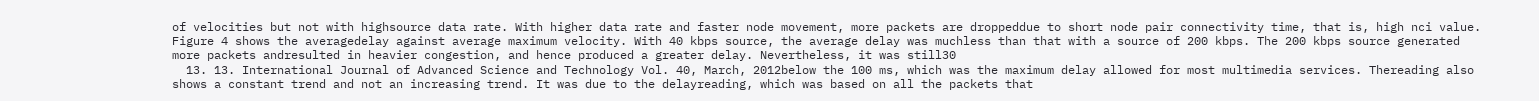of velocities but not with highsource data rate. With higher data rate and faster node movement, more packets are droppeddue to short node pair connectivity time, that is, high nci value. Figure 4 shows the averagedelay against average maximum velocity. With 40 kbps source, the average delay was muchless than that with a source of 200 kbps. The 200 kbps source generated more packets andresulted in heavier congestion, and hence produced a greater delay. Nevertheless, it was still30
  13. 13. International Journal of Advanced Science and Technology Vol. 40, March, 2012below the 100 ms, which was the maximum delay allowed for most multimedia services. Thereading also shows a constant trend and not an increasing trend. It was due to the delayreading, which was based on all the packets that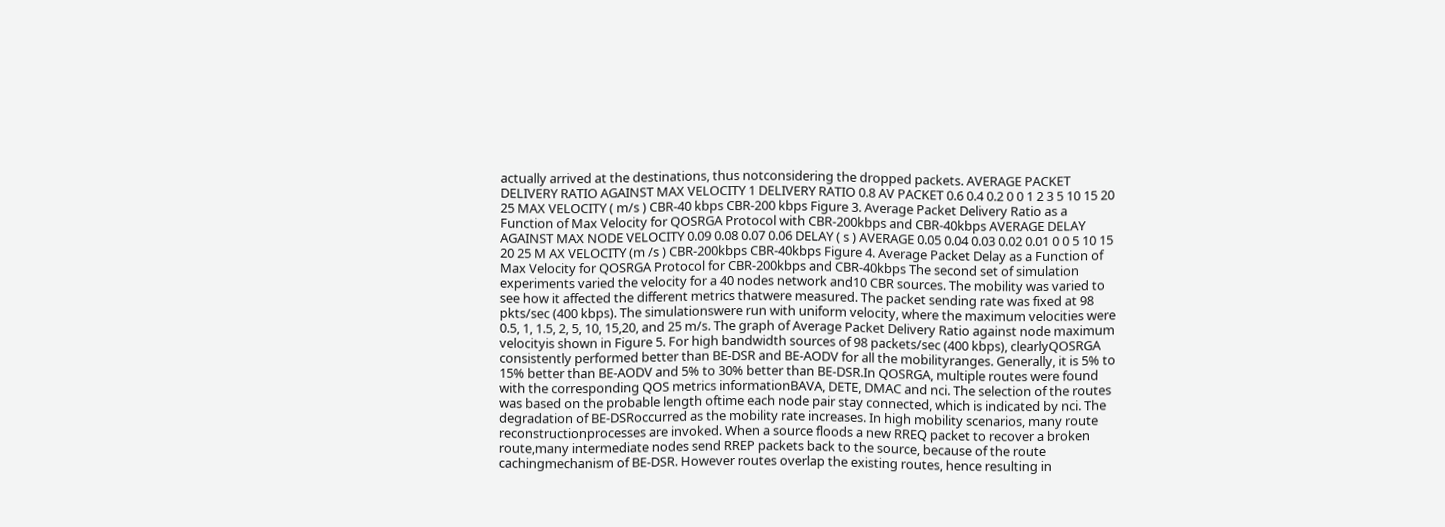actually arrived at the destinations, thus notconsidering the dropped packets. AVERAGE PACKET DELIVERY RATIO AGAINST MAX VELOCITY 1 DELIVERY RATIO 0.8 AV PACKET 0.6 0.4 0.2 0 0 1 2 3 5 10 15 20 25 MAX VELOCITY ( m/s ) CBR-40 kbps CBR-200 kbps Figure 3. Average Packet Delivery Ratio as a Function of Max Velocity for QOSRGA Protocol with CBR-200kbps and CBR-40kbps AVERAGE DELAY AGAINST MAX NODE VELOCITY 0.09 0.08 0.07 0.06 DELAY ( s ) AVERAGE 0.05 0.04 0.03 0.02 0.01 0 0 5 10 15 20 25 M AX VELOCITY (m /s ) CBR-200kbps CBR-40kbps Figure 4. Average Packet Delay as a Function of Max Velocity for QOSRGA Protocol for CBR-200kbps and CBR-40kbps The second set of simulation experiments varied the velocity for a 40 nodes network and10 CBR sources. The mobility was varied to see how it affected the different metrics thatwere measured. The packet sending rate was fixed at 98 pkts/sec (400 kbps). The simulationswere run with uniform velocity, where the maximum velocities were 0.5, 1, 1.5, 2, 5, 10, 15,20, and 25 m/s. The graph of Average Packet Delivery Ratio against node maximum velocityis shown in Figure 5. For high bandwidth sources of 98 packets/sec (400 kbps), clearlyQOSRGA consistently performed better than BE-DSR and BE-AODV for all the mobilityranges. Generally, it is 5% to 15% better than BE-AODV and 5% to 30% better than BE-DSR.In QOSRGA, multiple routes were found with the corresponding QOS metrics informationBAVA, DETE, DMAC and nci. The selection of the routes was based on the probable length oftime each node pair stay connected, which is indicated by nci. The degradation of BE-DSRoccurred as the mobility rate increases. In high mobility scenarios, many route reconstructionprocesses are invoked. When a source floods a new RREQ packet to recover a broken route,many intermediate nodes send RREP packets back to the source, because of the route cachingmechanism of BE-DSR. However routes overlap the existing routes, hence resulting in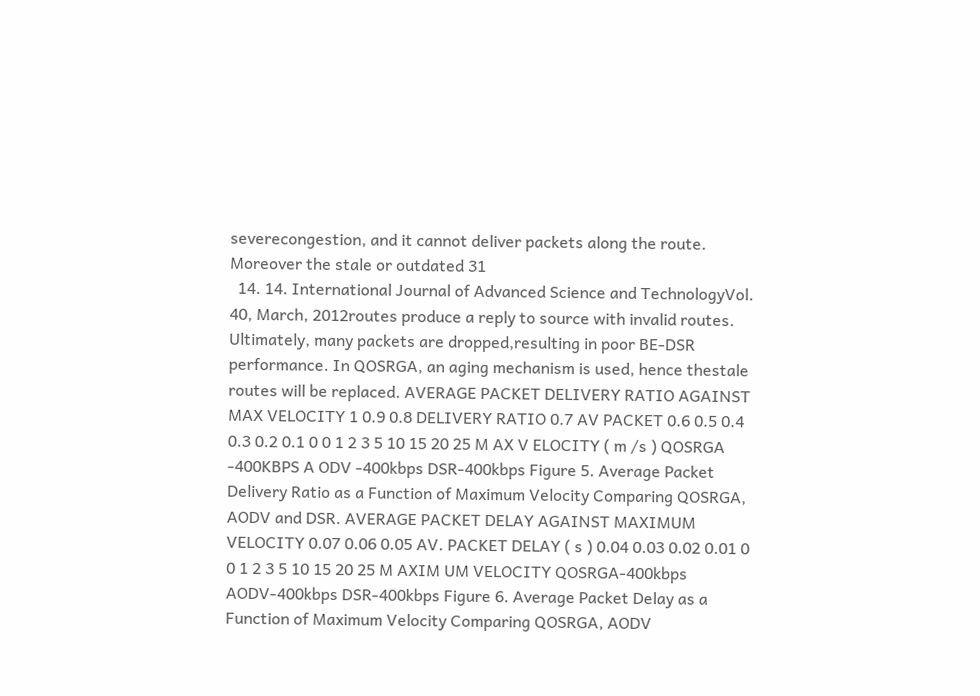severecongestion, and it cannot deliver packets along the route. Moreover the stale or outdated 31
  14. 14. International Journal of Advanced Science and TechnologyVol. 40, March, 2012routes produce a reply to source with invalid routes. Ultimately, many packets are dropped,resulting in poor BE-DSR performance. In QOSRGA, an aging mechanism is used, hence thestale routes will be replaced. AVERAGE PACKET DELIVERY RATIO AGAINST MAX VELOCITY 1 0.9 0.8 DELIVERY RATIO 0.7 AV PACKET 0.6 0.5 0.4 0.3 0.2 0.1 0 0 1 2 3 5 10 15 20 25 M AX V ELOCITY ( m /s ) QOSRGA -400KBPS A ODV -400kbps DSR-400kbps Figure 5. Average Packet Delivery Ratio as a Function of Maximum Velocity Comparing QOSRGA, AODV and DSR. AVERAGE PACKET DELAY AGAINST MAXIMUM VELOCITY 0.07 0.06 0.05 AV. PACKET DELAY ( s ) 0.04 0.03 0.02 0.01 0 0 1 2 3 5 10 15 20 25 M AXIM UM VELOCITY QOSRGA-400kbps AODV-400kbps DSR-400kbps Figure 6. Average Packet Delay as a Function of Maximum Velocity Comparing QOSRGA, AODV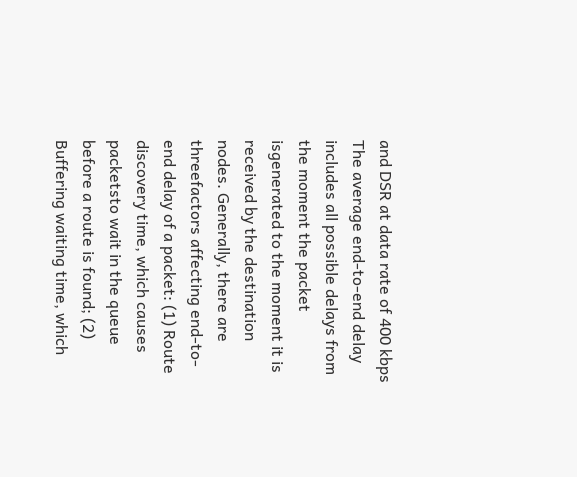and DSR at data rate of 400 kbps The average end-to-end delay includes all possible delays from the moment the packet isgenerated to the moment it is received by the destination nodes. Generally, there are threefactors affecting end-to-end delay of a packet: (1) Route discovery time, which causes packetsto wait in the queue before a route is found; (2) Buffering waiting time, which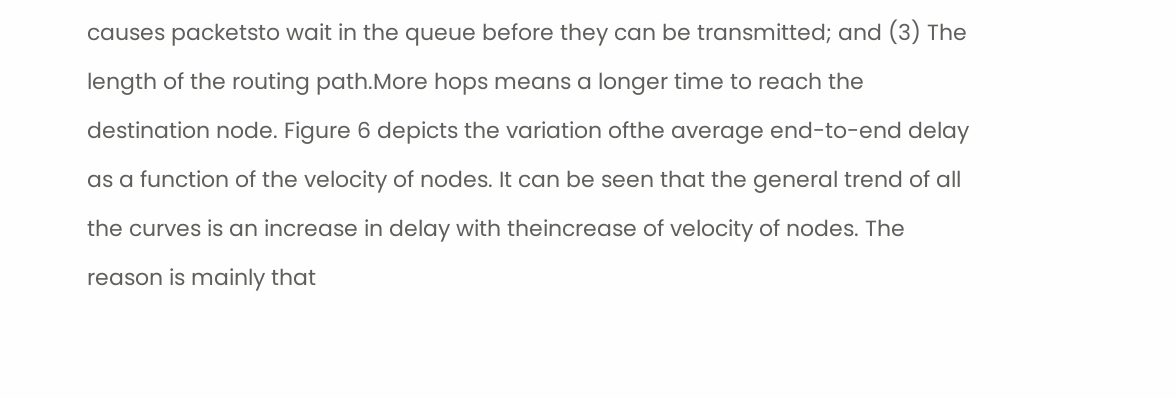causes packetsto wait in the queue before they can be transmitted; and (3) The length of the routing path.More hops means a longer time to reach the destination node. Figure 6 depicts the variation ofthe average end-to-end delay as a function of the velocity of nodes. It can be seen that the general trend of all the curves is an increase in delay with theincrease of velocity of nodes. The reason is mainly that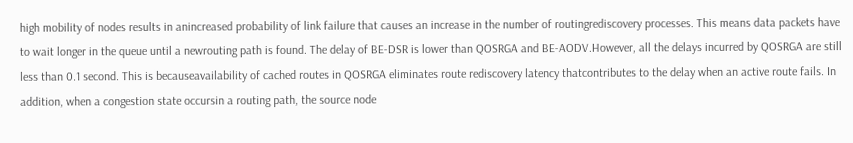high mobility of nodes results in anincreased probability of link failure that causes an increase in the number of routingrediscovery processes. This means data packets have to wait longer in the queue until a newrouting path is found. The delay of BE-DSR is lower than QOSRGA and BE-AODV.However, all the delays incurred by QOSRGA are still less than 0.1 second. This is becauseavailability of cached routes in QOSRGA eliminates route rediscovery latency thatcontributes to the delay when an active route fails. In addition, when a congestion state occursin a routing path, the source node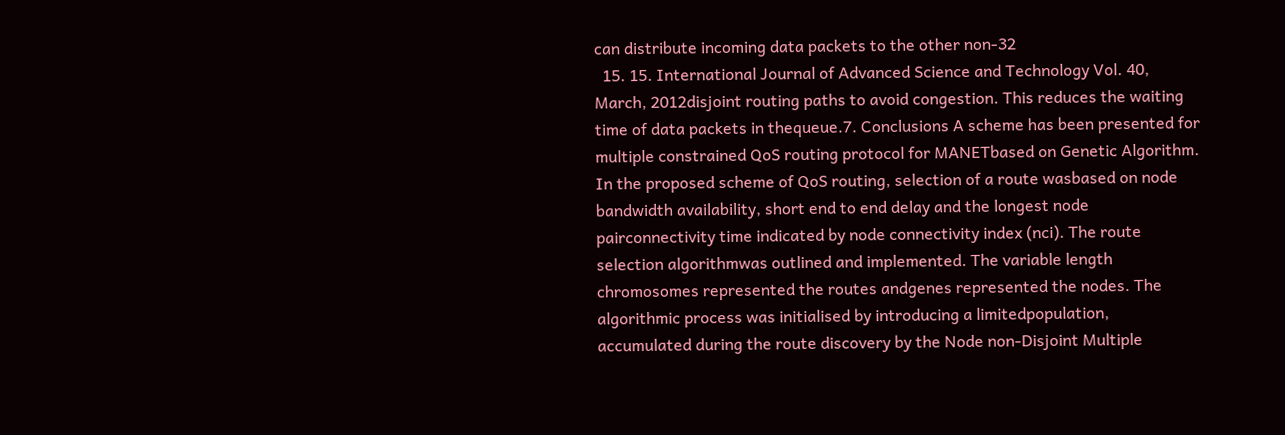can distribute incoming data packets to the other non-32
  15. 15. International Journal of Advanced Science and Technology Vol. 40, March, 2012disjoint routing paths to avoid congestion. This reduces the waiting time of data packets in thequeue.7. Conclusions A scheme has been presented for multiple constrained QoS routing protocol for MANETbased on Genetic Algorithm. In the proposed scheme of QoS routing, selection of a route wasbased on node bandwidth availability, short end to end delay and the longest node pairconnectivity time indicated by node connectivity index (nci). The route selection algorithmwas outlined and implemented. The variable length chromosomes represented the routes andgenes represented the nodes. The algorithmic process was initialised by introducing a limitedpopulation, accumulated during the route discovery by the Node non-Disjoint Multiple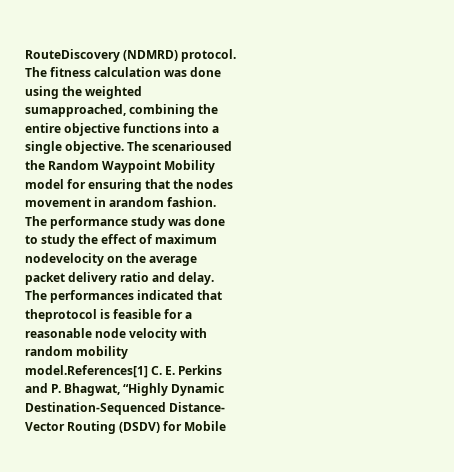RouteDiscovery (NDMRD) protocol. The fitness calculation was done using the weighted sumapproached, combining the entire objective functions into a single objective. The scenarioused the Random Waypoint Mobility model for ensuring that the nodes movement in arandom fashion. The performance study was done to study the effect of maximum nodevelocity on the average packet delivery ratio and delay. The performances indicated that theprotocol is feasible for a reasonable node velocity with random mobility model.References[1] C. E. Perkins and P. Bhagwat, “Highly Dynamic Destination-Sequenced Distance-Vector Routing (DSDV) for Mobile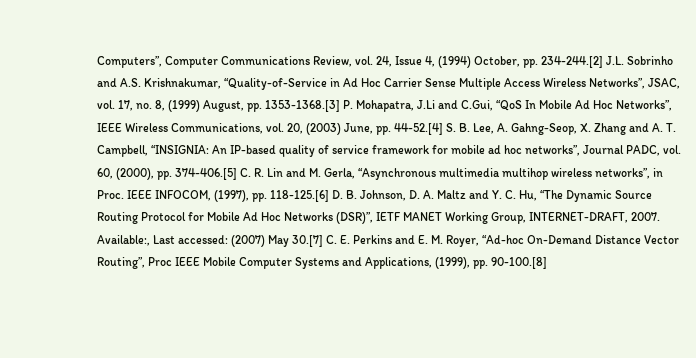Computers”, Computer Communications Review, vol. 24, Issue 4, (1994) October, pp. 234-244.[2] J.L. Sobrinho and A.S. Krishnakumar, “Quality-of-Service in Ad Hoc Carrier Sense Multiple Access Wireless Networks”, JSAC, vol. 17, no. 8, (1999) August, pp. 1353-1368.[3] P. Mohapatra, J.Li and C.Gui, “QoS In Mobile Ad Hoc Networks”, IEEE Wireless Communications, vol. 20, (2003) June, pp. 44-52.[4] S. B. Lee, A. Gahng-Seop, X. Zhang and A. T. Campbell, “INSIGNIA: An IP-based quality of service framework for mobile ad hoc networks”, Journal PADC, vol. 60, (2000), pp. 374-406.[5] C. R. Lin and M. Gerla, “Asynchronous multimedia multihop wireless networks”, in Proc. IEEE INFOCOM, (1997), pp. 118-125.[6] D. B. Johnson, D. A. Maltz and Y. C. Hu, “The Dynamic Source Routing Protocol for Mobile Ad Hoc Networks (DSR)”, IETF MANET Working Group, INTERNET-DRAFT, 2007. Available:, Last accessed: (2007) May 30.[7] C. E. Perkins and E. M. Royer, “Ad-hoc On-Demand Distance Vector Routing”, Proc IEEE Mobile Computer Systems and Applications, (1999), pp. 90-100.[8]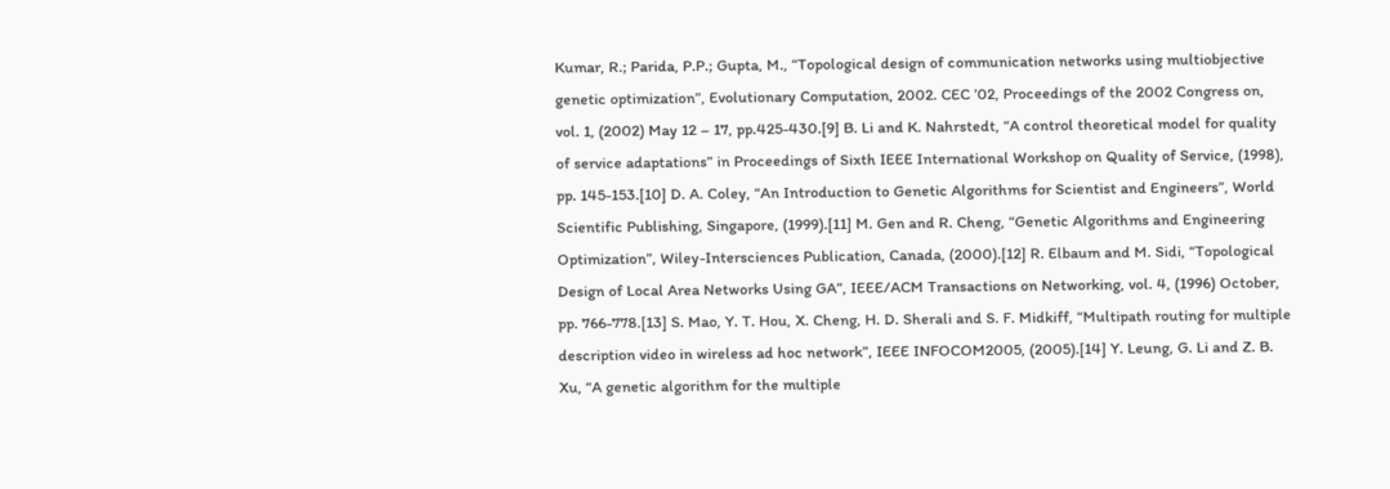Kumar, R.; Parida, P.P.; Gupta, M., “Topological design of communication networks using multiobjective genetic optimization”, Evolutionary Computation, 2002. CEC ’02, Proceedings of the 2002 Congress on, vol. 1, (2002) May 12 – 17, pp.425-430.[9] B. Li and K. Nahrstedt, “A control theoretical model for quality of service adaptations” in Proceedings of Sixth IEEE International Workshop on Quality of Service, (1998), pp. 145-153.[10] D. A. Coley, “An Introduction to Genetic Algorithms for Scientist and Engineers”, World Scientific Publishing, Singapore, (1999).[11] M. Gen and R. Cheng, “Genetic Algorithms and Engineering Optimization”, Wiley-Intersciences Publication, Canada, (2000).[12] R. Elbaum and M. Sidi, “Topological Design of Local Area Networks Using GA”, IEEE/ACM Transactions on Networking, vol. 4, (1996) October, pp. 766-778.[13] S. Mao, Y. T. Hou, X. Cheng, H. D. Sherali and S. F. Midkiff, “Multipath routing for multiple description video in wireless ad hoc network”, IEEE INFOCOM2005, (2005).[14] Y. Leung, G. Li and Z. B. Xu, “A genetic algorithm for the multiple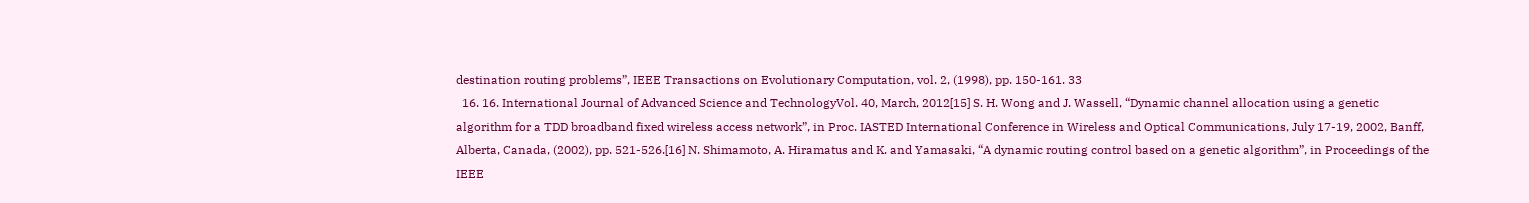destination routing problems”, IEEE Transactions on Evolutionary Computation, vol. 2, (1998), pp. 150-161. 33
  16. 16. International Journal of Advanced Science and TechnologyVol. 40, March, 2012[15] S. H. Wong and J. Wassell, “Dynamic channel allocation using a genetic algorithm for a TDD broadband fixed wireless access network”, in Proc. IASTED International Conference in Wireless and Optical Communications, July 17-19, 2002, Banff, Alberta, Canada, (2002), pp. 521-526.[16] N. Shimamoto, A. Hiramatus and K. and Yamasaki, “A dynamic routing control based on a genetic algorithm”, in Proceedings of the IEEE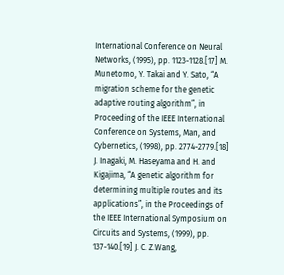International Conference on Neural Networks, (1995), pp. 1123-1128.[17] M. Munetomo, Y. Takai and Y. Sato, “A migration scheme for the genetic adaptive routing algorithm”, in Proceeding of the IEEE International Conference on Systems, Man, and Cybernetics, (1998), pp. 2774-2779.[18] J. Inagaki, M. Haseyama and H. and Kigajima, “A genetic algorithm for determining multiple routes and its applications”, in the Proceedings of the IEEE International Symposium on Circuits and Systems, (1999), pp. 137-140.[19] J. C. Z.Wang,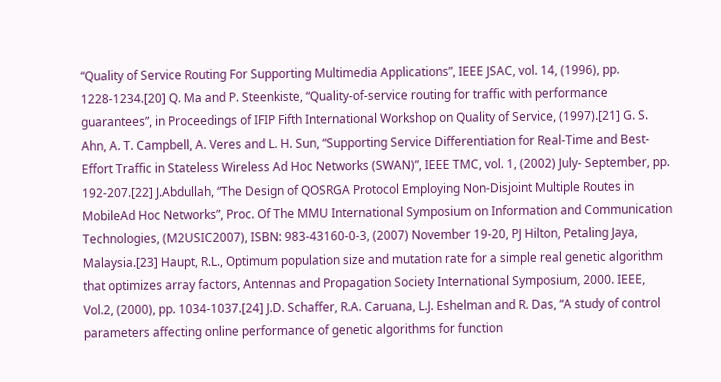“Quality of Service Routing For Supporting Multimedia Applications”, IEEE JSAC, vol. 14, (1996), pp. 1228-1234.[20] Q. Ma and P. Steenkiste, “Quality-of-service routing for traffic with performance guarantees”, in Proceedings of IFIP Fifth International Workshop on Quality of Service, (1997).[21] G. S. Ahn, A. T. Campbell, A. Veres and L. H. Sun, “Supporting Service Differentiation for Real-Time and Best-Effort Traffic in Stateless Wireless Ad Hoc Networks (SWAN)”, IEEE TMC, vol. 1, (2002) July- September, pp. 192-207.[22] J.Abdullah, “The Design of QOSRGA Protocol Employing Non-Disjoint Multiple Routes in MobileAd Hoc Networks”, Proc. Of The MMU International Symposium on Information and Communication Technologies, (M2USIC2007), ISBN: 983-43160-0-3, (2007) November 19-20, PJ Hilton, Petaling Jaya, Malaysia.[23] Haupt, R.L., Optimum population size and mutation rate for a simple real genetic algorithm that optimizes array factors, Antennas and Propagation Society International Symposium, 2000. IEEE, Vol.2, (2000), pp. 1034-1037.[24] J.D. Schaffer, R.A. Caruana, L.J. Eshelman and R. Das, “A study of control parameters affecting online performance of genetic algorithms for function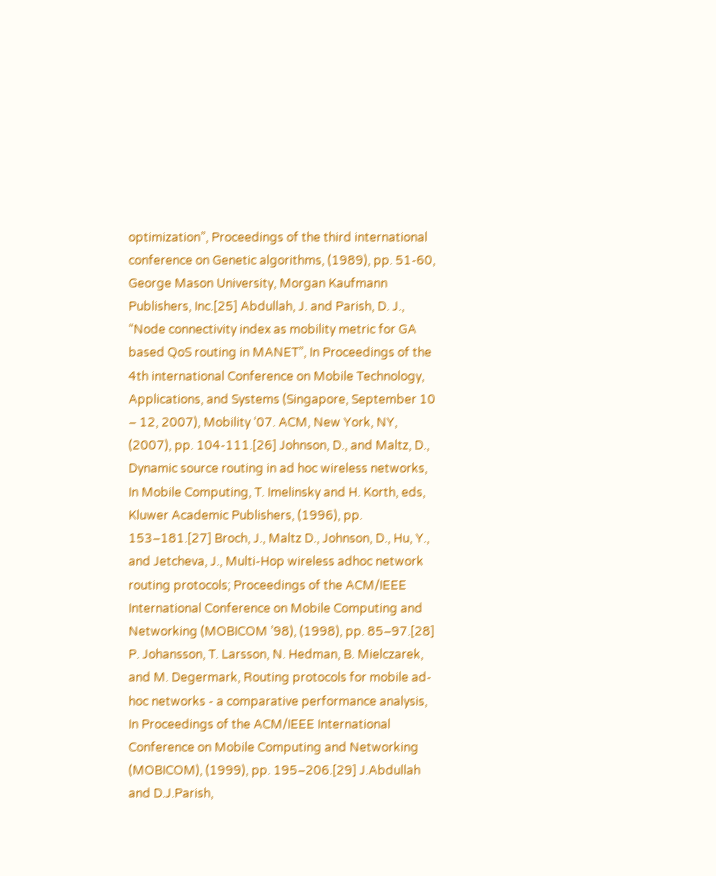optimization”, Proceedings of the third international conference on Genetic algorithms, (1989), pp. 51-60, George Mason University, Morgan Kaufmann Publishers, Inc.[25] Abdullah, J. and Parish, D. J., “Node connectivity index as mobility metric for GA based QoS routing in MANET”, In Proceedings of the 4th international Conference on Mobile Technology, Applications, and Systems (Singapore, September 10 – 12, 2007), Mobility ‘07. ACM, New York, NY, (2007), pp. 104-111.[26] Johnson, D., and Maltz, D., Dynamic source routing in ad hoc wireless networks, In Mobile Computing, T. Imelinsky and H. Korth, eds, Kluwer Academic Publishers, (1996), pp. 153–181.[27] Broch, J., Maltz D., Johnson, D., Hu, Y., and Jetcheva, J., Multi-Hop wireless adhoc network routing protocols; Proceedings of the ACM/IEEE International Conference on Mobile Computing and Networking (MOBICOM ’98), (1998), pp. 85–97.[28] P. Johansson, T. Larsson, N. Hedman, B. Mielczarek, and M. Degermark, Routing protocols for mobile ad- hoc networks - a comparative performance analysis, In Proceedings of the ACM/IEEE International Conference on Mobile Computing and Networking (MOBICOM), (1999), pp. 195–206.[29] J.Abdullah and D.J.Parish,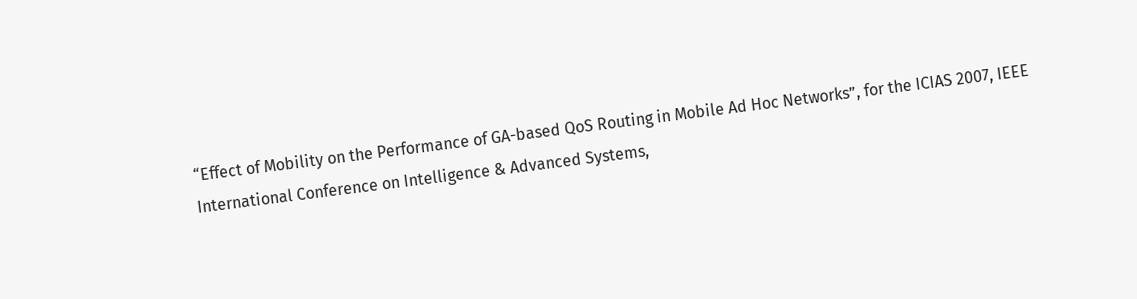“Effect of Mobility on the Performance of GA-based QoS Routing in Mobile Ad Hoc Networks”, for the ICIAS 2007, IEEE International Conference on Intelligence & Advanced Systems,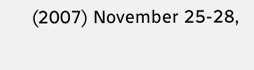(2007) November 25-28,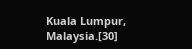Kuala Lumpur, Malaysia.[30]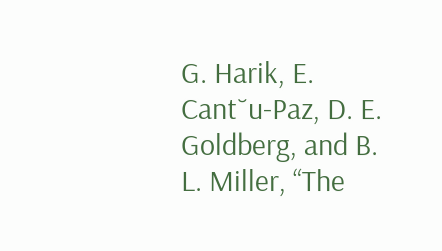G. Harik, E. Cant˘u-Paz, D. E. Goldberg, and B. L. Miller, “The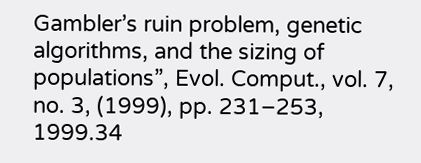Gambler’s ruin problem, genetic algorithms, and the sizing of populations”, Evol. Comput., vol. 7, no. 3, (1999), pp. 231–253, 1999.34